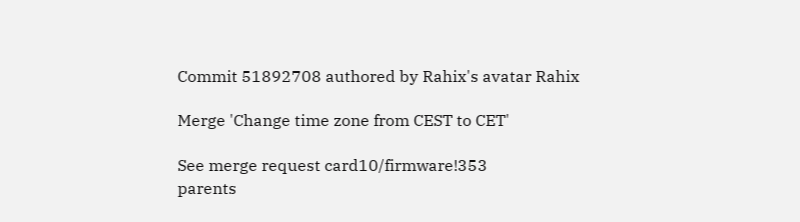Commit 51892708 authored by Rahix's avatar Rahix

Merge 'Change time zone from CEST to CET'

See merge request card10/firmware!353
parents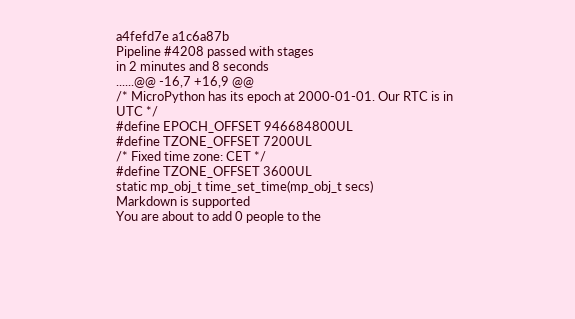a4fefd7e a1c6a87b
Pipeline #4208 passed with stages
in 2 minutes and 8 seconds
......@@ -16,7 +16,9 @@
/* MicroPython has its epoch at 2000-01-01. Our RTC is in UTC */
#define EPOCH_OFFSET 946684800UL
#define TZONE_OFFSET 7200UL
/* Fixed time zone: CET */
#define TZONE_OFFSET 3600UL
static mp_obj_t time_set_time(mp_obj_t secs)
Markdown is supported
You are about to add 0 people to the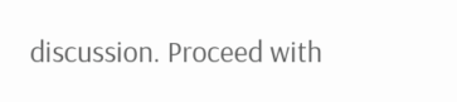discussion. Proceed with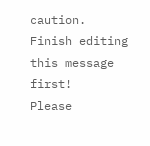caution.
Finish editing this message first!
Please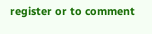register or to comment